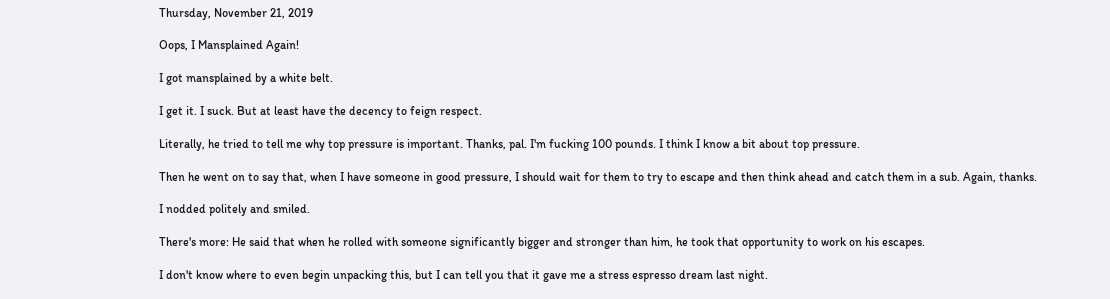Thursday, November 21, 2019

Oops, I Mansplained Again!

I got mansplained by a white belt.

I get it. I suck. But at least have the decency to feign respect.

Literally, he tried to tell me why top pressure is important. Thanks, pal. I'm fucking 100 pounds. I think I know a bit about top pressure.

Then he went on to say that, when I have someone in good pressure, I should wait for them to try to escape and then think ahead and catch them in a sub. Again, thanks.

I nodded politely and smiled.

There's more: He said that when he rolled with someone significantly bigger and stronger than him, he took that opportunity to work on his escapes.

I don't know where to even begin unpacking this, but I can tell you that it gave me a stress espresso dream last night.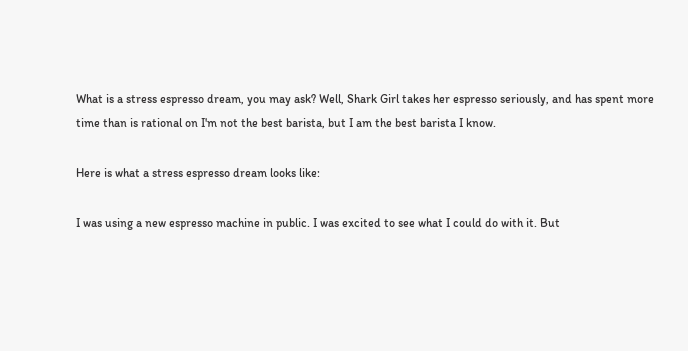What is a stress espresso dream, you may ask? Well, Shark Girl takes her espresso seriously, and has spent more time than is rational on I'm not the best barista, but I am the best barista I know.

Here is what a stress espresso dream looks like:

I was using a new espresso machine in public. I was excited to see what I could do with it. But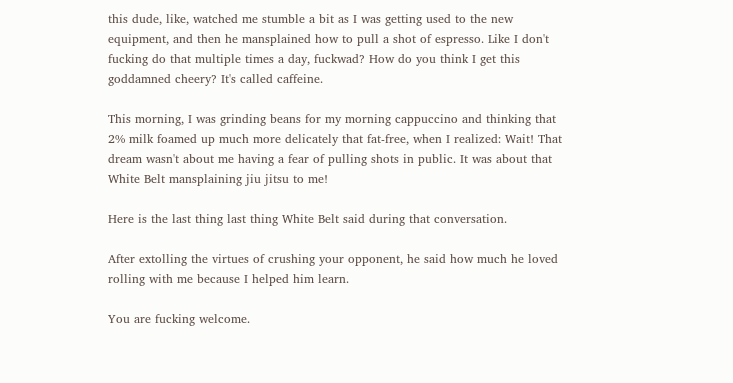this dude, like, watched me stumble a bit as I was getting used to the new equipment, and then he mansplained how to pull a shot of espresso. Like I don't fucking do that multiple times a day, fuckwad? How do you think I get this goddamned cheery? It's called caffeine.

This morning, I was grinding beans for my morning cappuccino and thinking that 2% milk foamed up much more delicately that fat-free, when I realized: Wait! That dream wasn't about me having a fear of pulling shots in public. It was about that White Belt mansplaining jiu jitsu to me!

Here is the last thing last thing White Belt said during that conversation.

After extolling the virtues of crushing your opponent, he said how much he loved rolling with me because I helped him learn.

You are fucking welcome.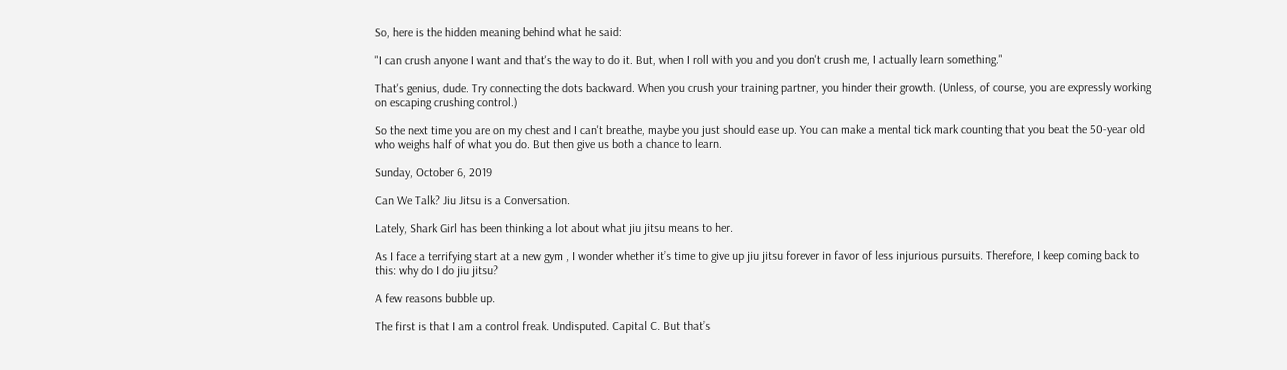So, here is the hidden meaning behind what he said:

"I can crush anyone I want and that's the way to do it. But, when I roll with you and you don't crush me, I actually learn something."

That's genius, dude. Try connecting the dots backward. When you crush your training partner, you hinder their growth. (Unless, of course, you are expressly working on escaping crushing control.)

So the next time you are on my chest and I can't breathe, maybe you just should ease up. You can make a mental tick mark counting that you beat the 50-year old who weighs half of what you do. But then give us both a chance to learn.

Sunday, October 6, 2019

Can We Talk? Jiu Jitsu is a Conversation.

Lately, Shark Girl has been thinking a lot about what jiu jitsu means to her.

As I face a terrifying start at a new gym , I wonder whether it’s time to give up jiu jitsu forever in favor of less injurious pursuits. Therefore, I keep coming back to this: why do I do jiu jitsu?

A few reasons bubble up.

The first is that I am a control freak. Undisputed. Capital C. But that’s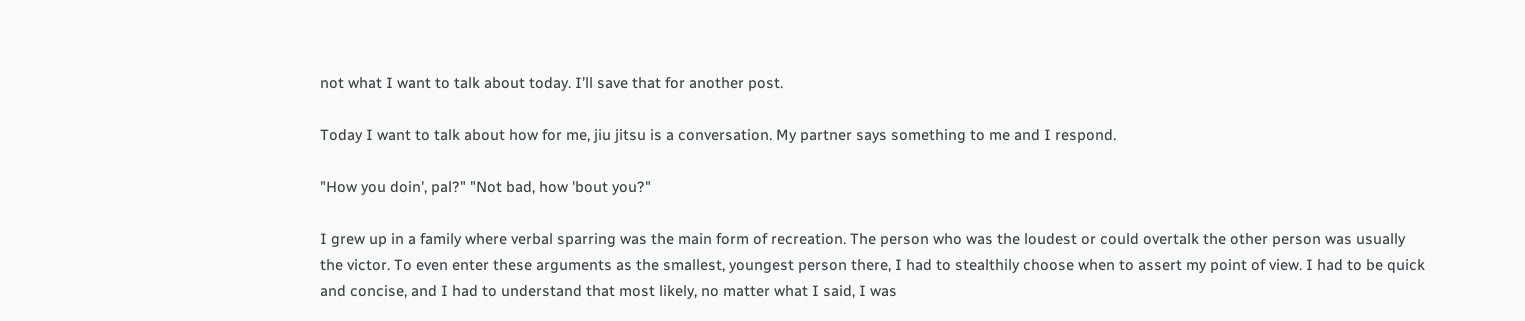not what I want to talk about today. I’ll save that for another post.

Today I want to talk about how for me, jiu jitsu is a conversation. My partner says something to me and I respond.

"How you doin', pal?" "Not bad, how 'bout you?"

I grew up in a family where verbal sparring was the main form of recreation. The person who was the loudest or could overtalk the other person was usually the victor. To even enter these arguments as the smallest, youngest person there, I had to stealthily choose when to assert my point of view. I had to be quick and concise, and I had to understand that most likely, no matter what I said, I was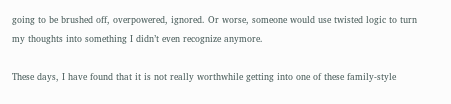going to be brushed off, overpowered, ignored. Or worse, someone would use twisted logic to turn my thoughts into something I didn’t even recognize anymore.

These days, I have found that it is not really worthwhile getting into one of these family-style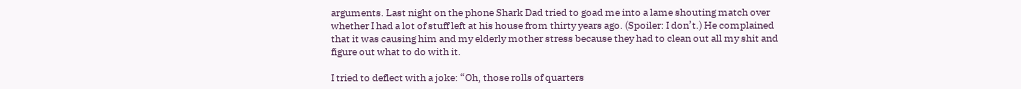arguments. Last night on the phone Shark Dad tried to goad me into a lame shouting match over whether I had a lot of stuff left at his house from thirty years ago. (Spoiler: I don’t.) He complained that it was causing him and my elderly mother stress because they had to clean out all my shit and figure out what to do with it.

I tried to deflect with a joke: “Oh, those rolls of quarters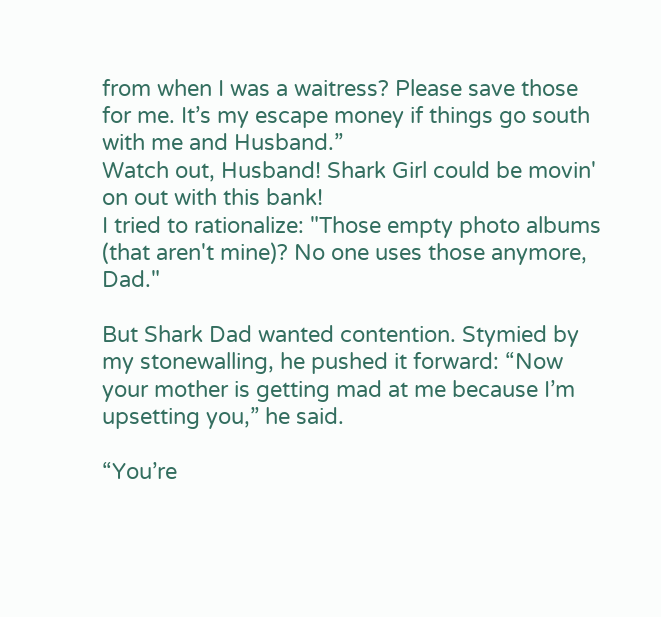from when I was a waitress? Please save those for me. It’s my escape money if things go south with me and Husband.”
Watch out, Husband! Shark Girl could be movin' on out with this bank!
I tried to rationalize: "Those empty photo albums (that aren't mine)? No one uses those anymore, Dad."

But Shark Dad wanted contention. Stymied by my stonewalling, he pushed it forward: “Now your mother is getting mad at me because I’m upsetting you,” he said.

“You’re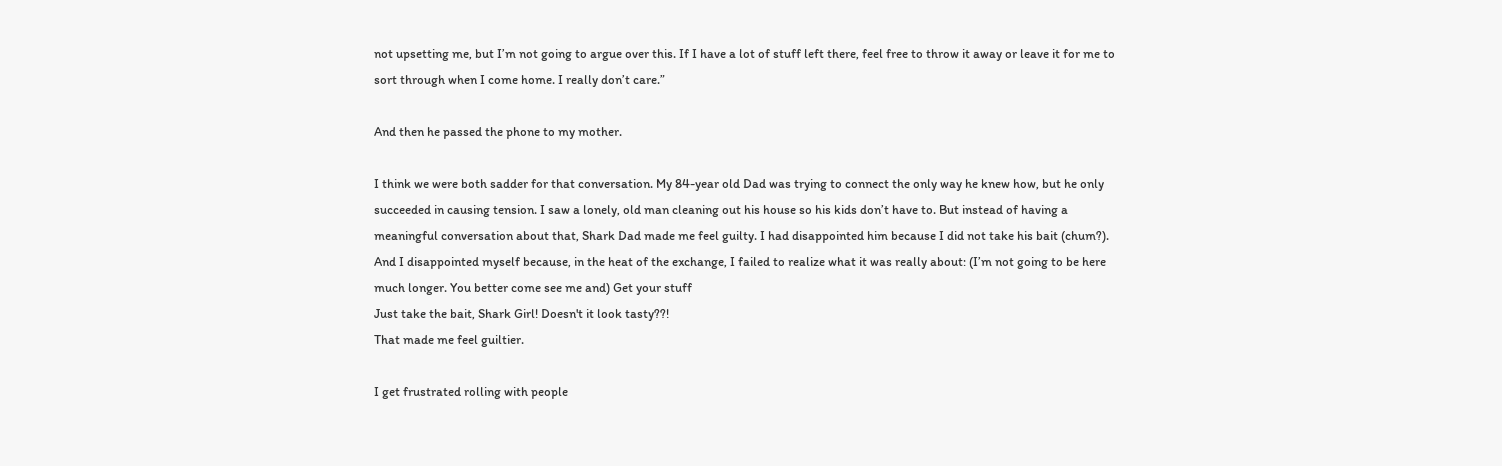not upsetting me, but I’m not going to argue over this. If I have a lot of stuff left there, feel free to throw it away or leave it for me to sort through when I come home. I really don’t care.”

And then he passed the phone to my mother.

I think we were both sadder for that conversation. My 84-year old Dad was trying to connect the only way he knew how, but he only succeeded in causing tension. I saw a lonely, old man cleaning out his house so his kids don’t have to. But instead of having a meaningful conversation about that, Shark Dad made me feel guilty. I had disappointed him because I did not take his bait (chum?). And I disappointed myself because, in the heat of the exchange, I failed to realize what it was really about: (I’m not going to be here much longer. You better come see me and) Get your stuff
Just take the bait, Shark Girl! Doesn't it look tasty??!
That made me feel guiltier.

I get frustrated rolling with people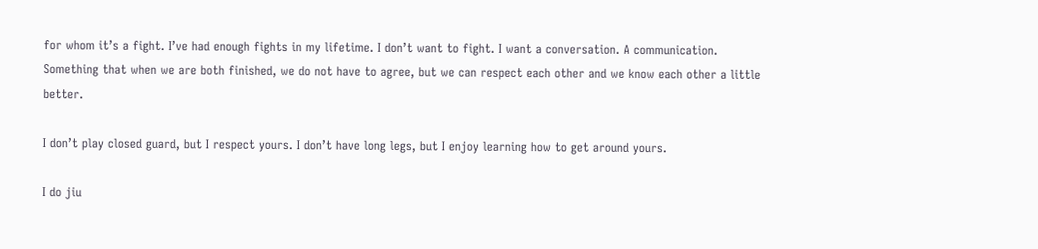for whom it’s a fight. I’ve had enough fights in my lifetime. I don’t want to fight. I want a conversation. A communication. Something that when we are both finished, we do not have to agree, but we can respect each other and we know each other a little better.

I don’t play closed guard, but I respect yours. I don’t have long legs, but I enjoy learning how to get around yours.

I do jiu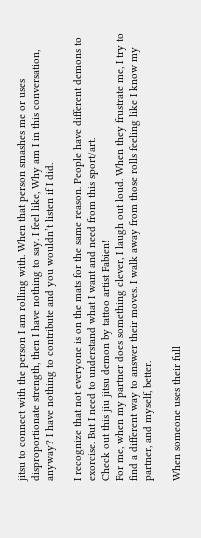jitsu to connect with the person I am rolling with. When that person smashes me or uses disproportionate strength, then I have nothing to say. I feel like, Why am I in this conversation, anyway? I have nothing to contribute and you wouldn’t listen if I did.

I recognize that not everyone is on the mats for the same reason. People have different demons to exorcise. But I need to understand what I want and need from this sport/art.
Check out this jiu jitsu demon by tattoo artist Fabien!
For me, when my partner does something clever, I laugh out loud. When they frustrate me, I try to find a different way to answer their moves. I walk away from those rolls feeling like I know my partner, and myself, better.

When someone uses their full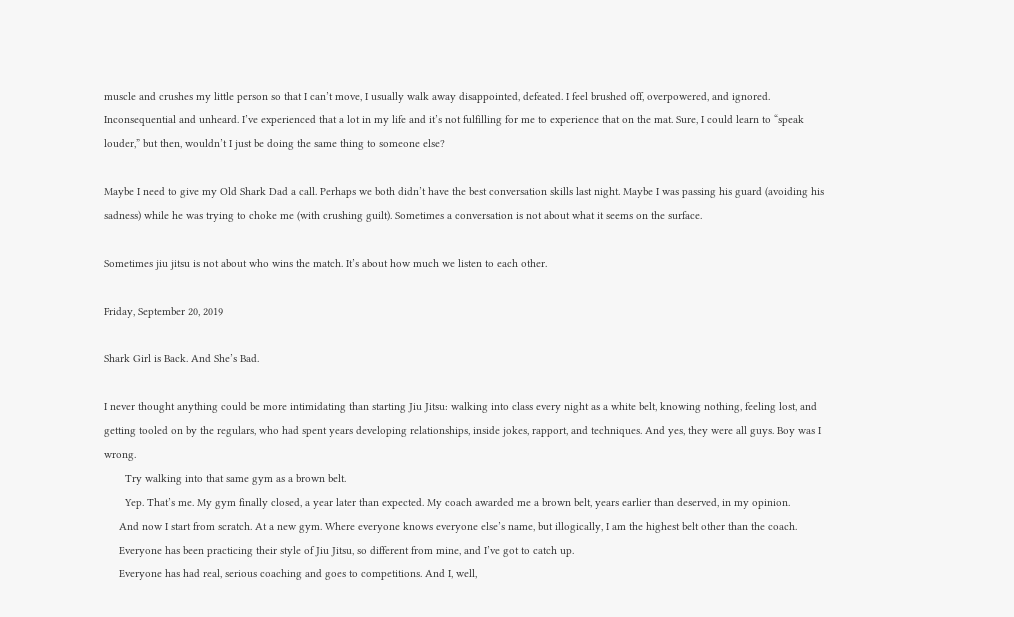muscle and crushes my little person so that I can’t move, I usually walk away disappointed, defeated. I feel brushed off, overpowered, and ignored. Inconsequential and unheard. I’ve experienced that a lot in my life and it’s not fulfilling for me to experience that on the mat. Sure, I could learn to “speak louder,” but then, wouldn’t I just be doing the same thing to someone else?

Maybe I need to give my Old Shark Dad a call. Perhaps we both didn’t have the best conversation skills last night. Maybe I was passing his guard (avoiding his sadness) while he was trying to choke me (with crushing guilt). Sometimes a conversation is not about what it seems on the surface.

Sometimes jiu jitsu is not about who wins the match. It’s about how much we listen to each other.

Friday, September 20, 2019

Shark Girl is Back. And She’s Bad.

I never thought anything could be more intimidating than starting Jiu Jitsu: walking into class every night as a white belt, knowing nothing, feeling lost, and getting tooled on by the regulars, who had spent years developing relationships, inside jokes, rapport, and techniques. And yes, they were all guys. Boy was I wrong.
       Try walking into that same gym as a brown belt.
       Yep. That’s me. My gym finally closed, a year later than expected. My coach awarded me a brown belt, years earlier than deserved, in my opinion.
     And now I start from scratch. At a new gym. Where everyone knows everyone else’s name, but illogically, I am the highest belt other than the coach.
     Everyone has been practicing their style of Jiu Jitsu, so different from mine, and I’ve got to catch up.
     Everyone has had real, serious coaching and goes to competitions. And I, well,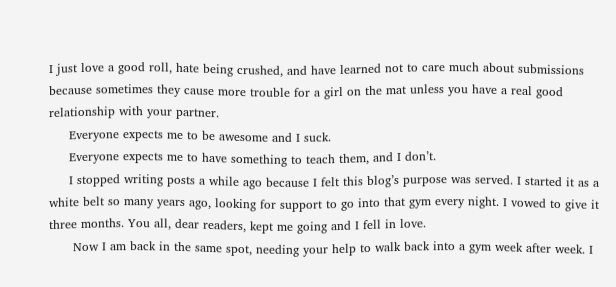I just love a good roll, hate being crushed, and have learned not to care much about submissions because sometimes they cause more trouble for a girl on the mat unless you have a real good relationship with your partner.
     Everyone expects me to be awesome and I suck.
     Everyone expects me to have something to teach them, and I don’t.
     I stopped writing posts a while ago because I felt this blog’s purpose was served. I started it as a white belt so many years ago, looking for support to go into that gym every night. I vowed to give it three months. You all, dear readers, kept me going and I fell in love.
      Now I am back in the same spot, needing your help to walk back into a gym week after week. I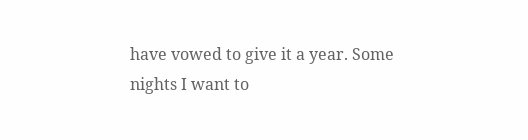have vowed to give it a year. Some nights I want to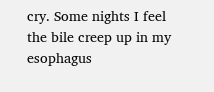cry. Some nights I feel the bile creep up in my esophagus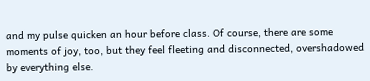and my pulse quicken an hour before class. Of course, there are some moments of joy, too, but they feel fleeting and disconnected, overshadowed by everything else.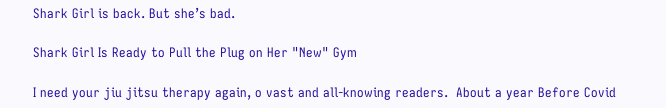Shark Girl is back. But she’s bad.

Shark Girl Is Ready to Pull the Plug on Her "New" Gym

I need your jiu jitsu therapy again, o vast and all-knowing readers.  About a year Before Covid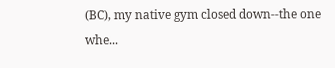(BC), my native gym closed down--the one whe...